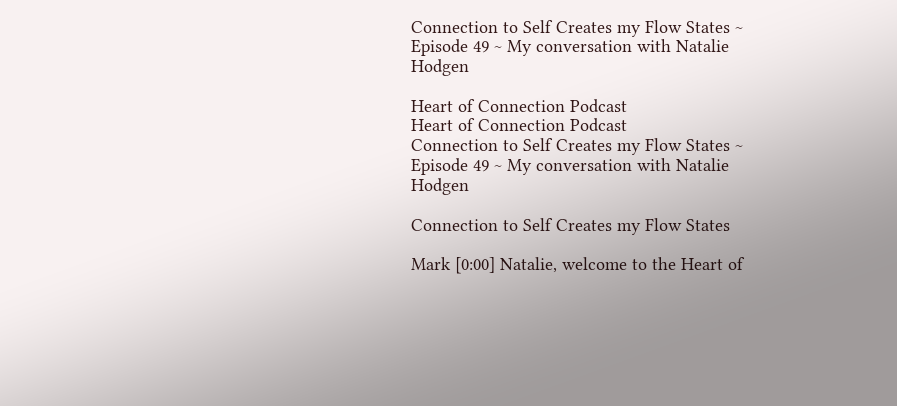Connection to Self Creates my Flow States ~ Episode 49 ~ My conversation with Natalie Hodgen

Heart of Connection Podcast
Heart of Connection Podcast
Connection to Self Creates my Flow States ~ Episode 49 ~ My conversation with Natalie Hodgen

Connection to Self Creates my Flow States

Mark [0:00] Natalie, welcome to the Heart of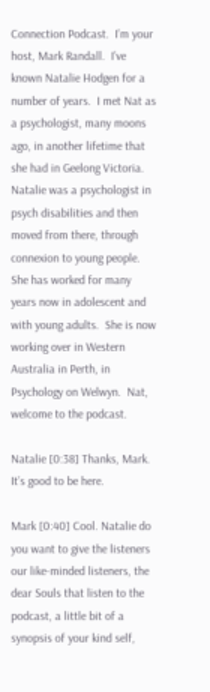Connection Podcast.  I’m your host, Mark Randall.  I’ve known Natalie Hodgen for a number of years.  I met Nat as a psychologist, many moons ago, in another lifetime that she had in Geelong Victoria.  Natalie was a psychologist in psych disabilities and then moved from there, through connexion to young people.  She has worked for many years now in adolescent and with young adults.  She is now working over in Western Australia in Perth, in Psychology on Welwyn.  Nat, welcome to the podcast.

Natalie [0:38] Thanks, Mark. It’s good to be here.

Mark [0:40] Cool. Natalie do you want to give the listeners our like-minded listeners, the dear Souls that listen to the podcast, a little bit of a synopsis of your kind self,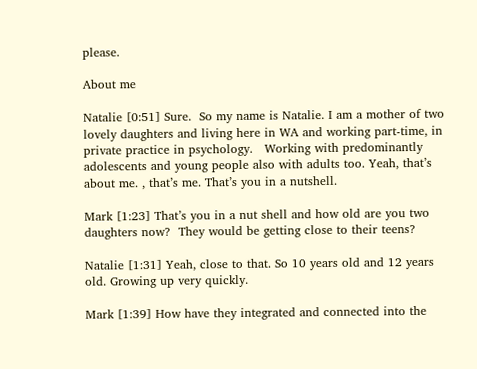please.

About me

Natalie [0:51] Sure.  So my name is Natalie. I am a mother of two lovely daughters and living here in WA and working part-time, in private practice in psychology.   Working with predominantly adolescents and young people also with adults too. Yeah, that’s about me. , that’s me. That’s you in a nutshell.

Mark [1:23] That’s you in a nut shell and how old are you two daughters now?  They would be getting close to their teens?

Natalie [1:31] Yeah, close to that. So 10 years old and 12 years old. Growing up very quickly.

Mark [1:39] How have they integrated and connected into the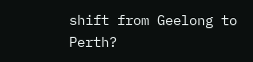shift from Geelong to Perth?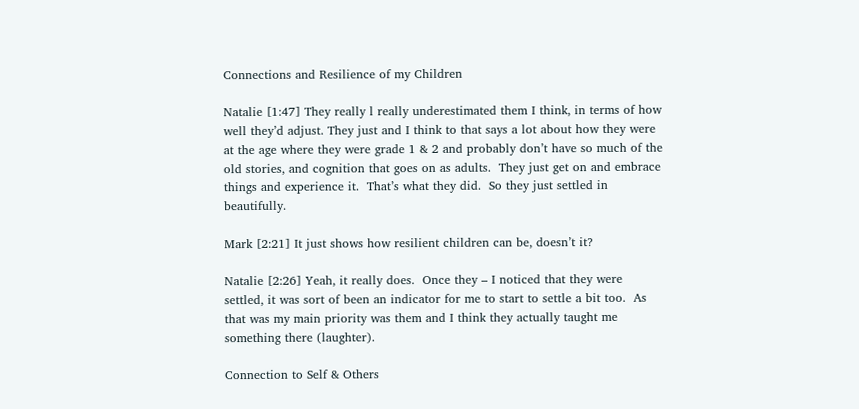Connections and Resilience of my Children

Natalie [1:47] They really l really underestimated them I think, in terms of how well they’d adjust. They just and I think to that says a lot about how they were at the age where they were grade 1 & 2 and probably don’t have so much of the old stories, and cognition that goes on as adults.  They just get on and embrace things and experience it.  That’s what they did.  So they just settled in beautifully.

Mark [2:21] It just shows how resilient children can be, doesn’t it?

Natalie [2:26] Yeah, it really does.  Once they – I noticed that they were settled, it was sort of been an indicator for me to start to settle a bit too.  As that was my main priority was them and I think they actually taught me something there (laughter).

Connection to Self & Others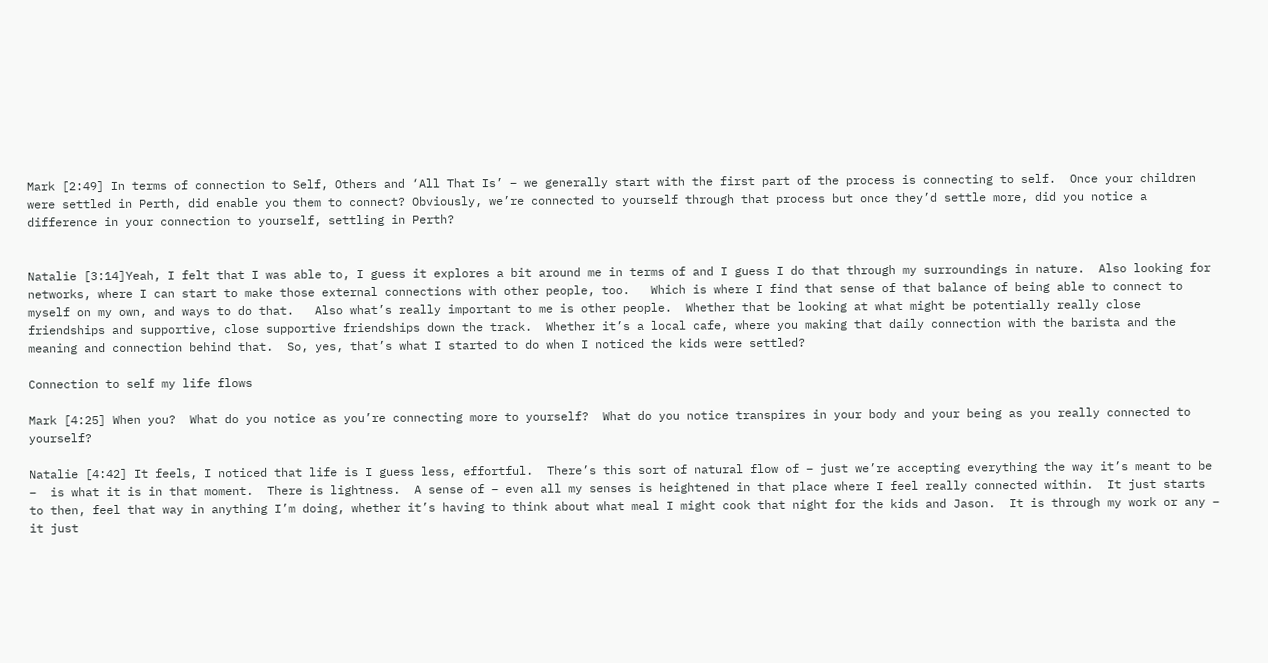Mark [2:49] In terms of connection to Self, Others and ‘All That Is’ – we generally start with the first part of the process is connecting to self.  Once your children were settled in Perth, did enable you them to connect? Obviously, we’re connected to yourself through that process but once they’d settle more, did you notice a difference in your connection to yourself, settling in Perth?


Natalie [3:14]Yeah, I felt that I was able to, I guess it explores a bit around me in terms of and I guess I do that through my surroundings in nature.  Also looking for networks, where I can start to make those external connections with other people, too.   Which is where I find that sense of that balance of being able to connect to myself on my own, and ways to do that.   Also what’s really important to me is other people.  Whether that be looking at what might be potentially really close friendships and supportive, close supportive friendships down the track.  Whether it’s a local cafe, where you making that daily connection with the barista and the meaning and connection behind that.  So, yes, that’s what I started to do when I noticed the kids were settled?

Connection to self my life flows

Mark [4:25] When you?  What do you notice as you’re connecting more to yourself?  What do you notice transpires in your body and your being as you really connected to yourself?

Natalie [4:42] It feels, I noticed that life is I guess less, effortful.  There’s this sort of natural flow of – just we’re accepting everything the way it’s meant to be –  is what it is in that moment.  There is lightness.  A sense of – even all my senses is heightened in that place where I feel really connected within.  It just starts to then, feel that way in anything I’m doing, whether it’s having to think about what meal I might cook that night for the kids and Jason.  It is through my work or any – it just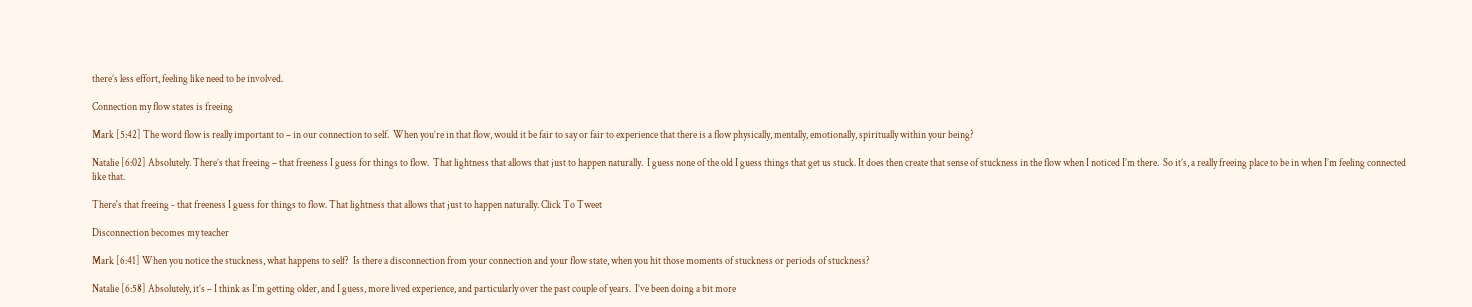there’s less effort, feeling like need to be involved.

Connection my flow states is freeing

Mark [5:42] The word flow is really important to – in our connection to self.  When you’re in that flow, would it be fair to say or fair to experience that there is a flow physically, mentally, emotionally, spiritually within your being?

Natalie [6:02] Absolutely. There’s that freeing – that freeness I guess for things to flow.  That lightness that allows that just to happen naturally.  I guess none of the old I guess things that get us stuck. It does then create that sense of stuckness in the flow when I noticed I’m there.  So it’s, a really freeing place to be in when I’m feeling connected like that.

There's that freeing - that freeness I guess for things to flow. That lightness that allows that just to happen naturally. Click To Tweet

Disconnection becomes my teacher

Mark [6:41] When you notice the stuckness, what happens to self?  Is there a disconnection from your connection and your flow state, when you hit those moments of stuckness or periods of stuckness?

Natalie [6:58] Absolutely, it’s – I think as I’m getting older, and I guess, more lived experience, and particularly over the past couple of years.  I’ve been doing a bit more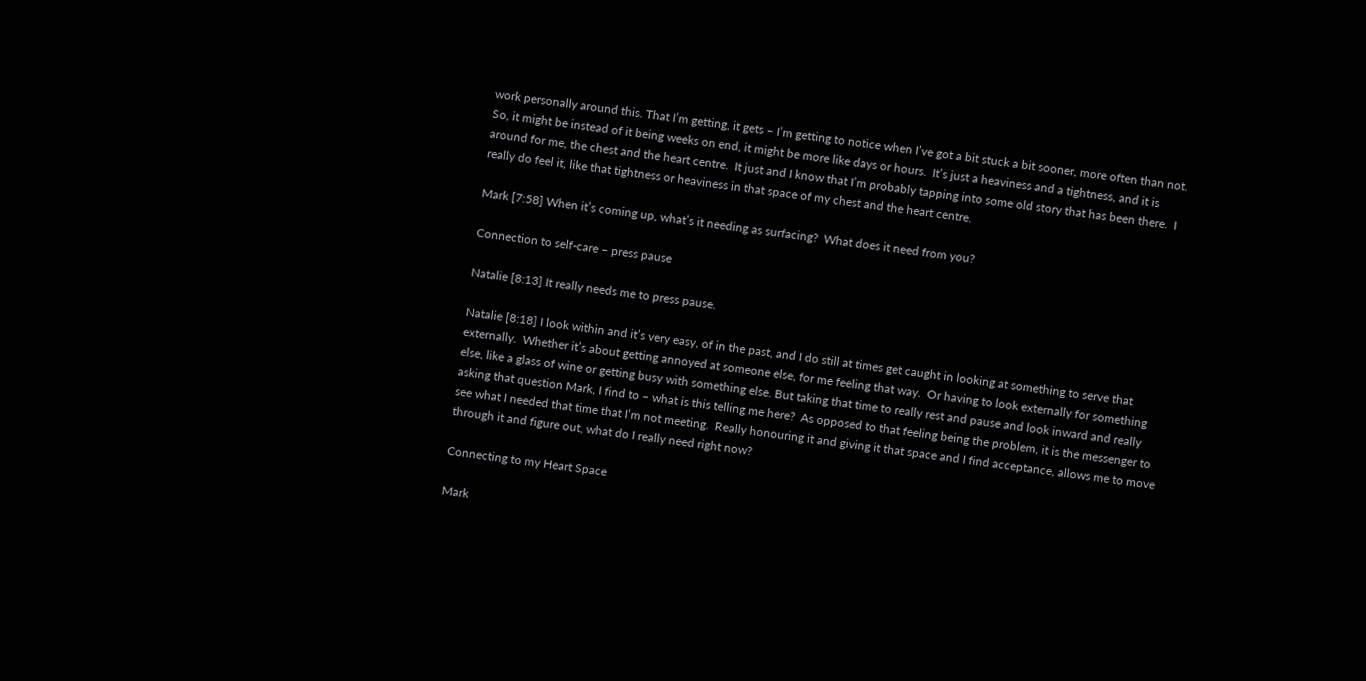work personally around this. That I’m getting, it gets – I’m getting to notice when I’ve got a bit stuck a bit sooner, more often than not.  So, it might be instead of it being weeks on end, it might be more like days or hours.  It’s just a heaviness and a tightness, and it is around for me, the chest and the heart centre.  It just and I know that I’m probably tapping into some old story that has been there.  I really do feel it, like that tightness or heaviness in that space of my chest and the heart centre.

Mark [7:58] When it’s coming up, what’s it needing as surfacing?  What does it need from you?

Connection to self-care – press pause

Natalie [8:13] It really needs me to press pause.

Natalie [8:18] I look within and it’s very easy, of in the past, and I do still at times get caught in looking at something to serve that externally.  Whether it’s about getting annoyed at someone else, for me feeling that way.  Or having to look externally for something else, like a glass of wine or getting busy with something else. But taking that time to really rest and pause and look inward and really asking that question Mark, I find to – what is this telling me here?  As opposed to that feeling being the problem, it is the messenger to see what I needed that time that I’m not meeting.  Really honouring it and giving it that space and I find acceptance, allows me to move through it and figure out, what do I really need right now?

Connecting to my Heart Space

Mark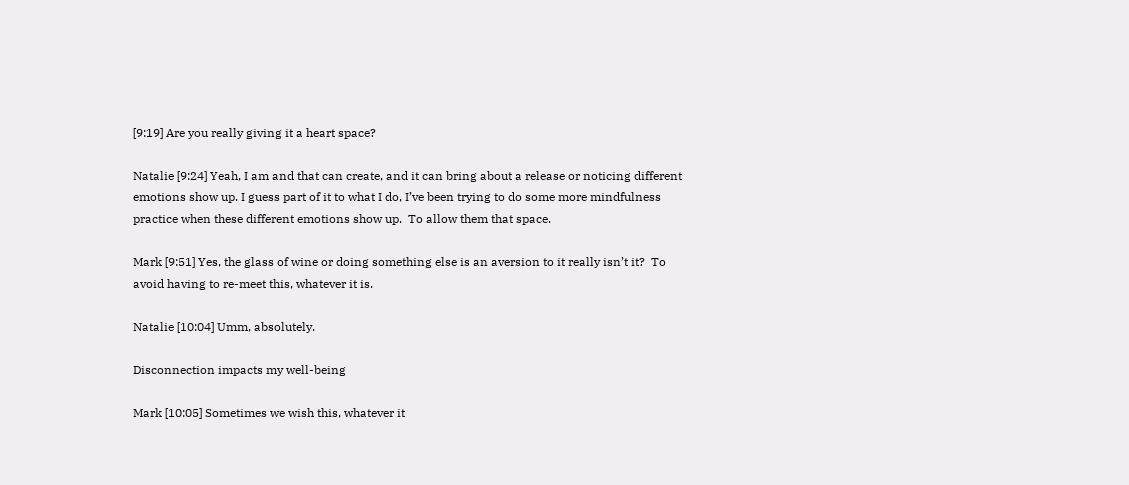[9:19] Are you really giving it a heart space?

Natalie [9:24] Yeah, I am and that can create, and it can bring about a release or noticing different emotions show up. I guess part of it to what I do, I’ve been trying to do some more mindfulness practice when these different emotions show up.  To allow them that space.

Mark [9:51] Yes, the glass of wine or doing something else is an aversion to it really isn’t it?  To avoid having to re-meet this, whatever it is.

Natalie [10:04] Umm, absolutely.

Disconnection impacts my well-being

Mark [10:05] Sometimes we wish this, whatever it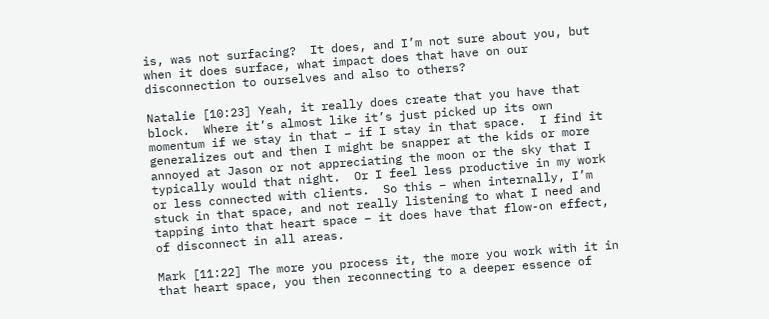is, was not surfacing?  It does, and I’m not sure about you, but when it does surface, what impact does that have on our disconnection to ourselves and also to others?

Natalie [10:23] Yeah, it really does create that you have that block.  Where it’s almost like it’s just picked up its own momentum if we stay in that – if I stay in that space.  I find it generalizes out and then I might be snapper at the kids or more annoyed at Jason or not appreciating the moon or the sky that I typically would that night.  Or I feel less productive in my work or less connected with clients.  So this – when internally, I’m stuck in that space, and not really listening to what I need and tapping into that heart space – it does have that flow-on effect, of disconnect in all areas.

Mark [11:22] The more you process it, the more you work with it in that heart space, you then reconnecting to a deeper essence of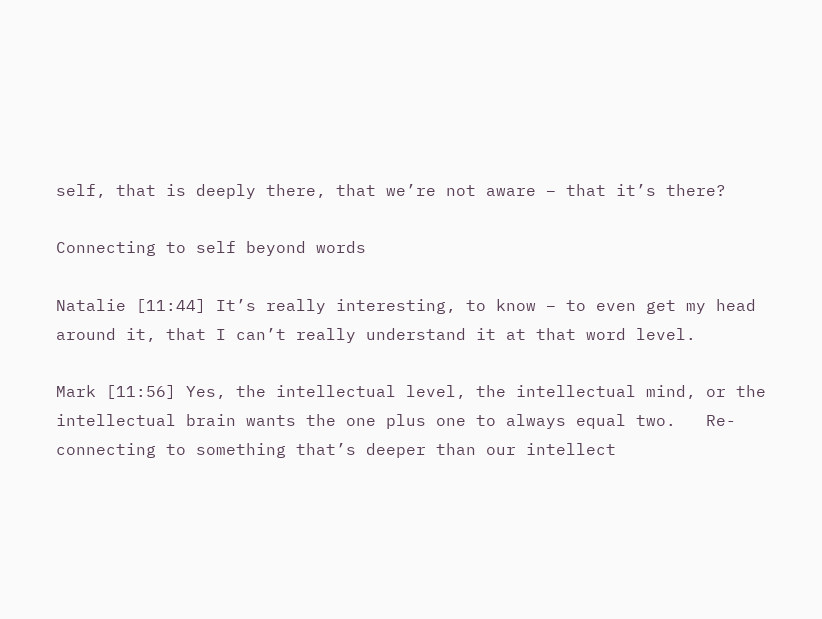self, that is deeply there, that we’re not aware – that it’s there?

Connecting to self beyond words

Natalie [11:44] It’s really interesting, to know – to even get my head around it, that I can’t really understand it at that word level.

Mark [11:56] Yes, the intellectual level, the intellectual mind, or the intellectual brain wants the one plus one to always equal two.   Re-connecting to something that’s deeper than our intellect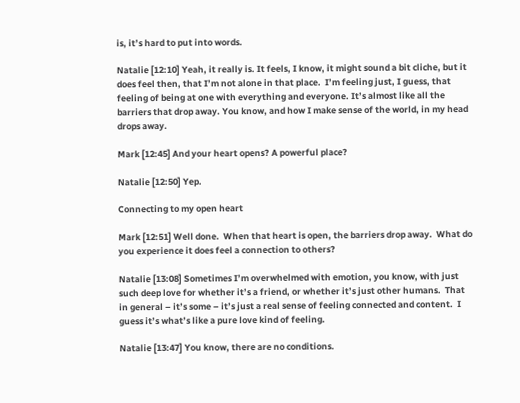is, it’s hard to put into words.

Natalie [12:10] Yeah, it really is. It feels, I know, it might sound a bit cliche, but it does feel then, that I’m not alone in that place.  I’m feeling just, I guess, that feeling of being at one with everything and everyone. It’s almost like all the barriers that drop away. You know, and how I make sense of the world, in my head drops away.

Mark [12:45] And your heart opens? A powerful place?

Natalie [12:50] Yep.

Connecting to my open heart

Mark [12:51] Well done.  When that heart is open, the barriers drop away.  What do you experience it does feel a connection to others?

Natalie [13:08] Sometimes I’m overwhelmed with emotion, you know, with just such deep love for whether it’s a friend, or whether it’s just other humans.  That in general – it’s some – it’s just a real sense of feeling connected and content.  I guess it’s what’s like a pure love kind of feeling.

Natalie [13:47] You know, there are no conditions.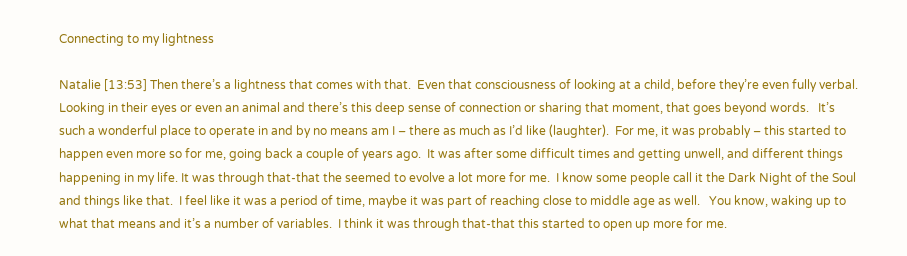Connecting to my lightness

Natalie [13:53] Then there’s a lightness that comes with that.  Even that consciousness of looking at a child, before they’re even fully verbal.  Looking in their eyes or even an animal and there’s this deep sense of connection or sharing that moment, that goes beyond words.   It’s such a wonderful place to operate in and by no means am I – there as much as I’d like (laughter).  For me, it was probably – this started to happen even more so for me, going back a couple of years ago.  It was after some difficult times and getting unwell, and different things happening in my life. It was through that-that the seemed to evolve a lot more for me.  I know some people call it the Dark Night of the Soul and things like that.  I feel like it was a period of time, maybe it was part of reaching close to middle age as well.   You know, waking up to what that means and it’s a number of variables.  I think it was through that-that this started to open up more for me.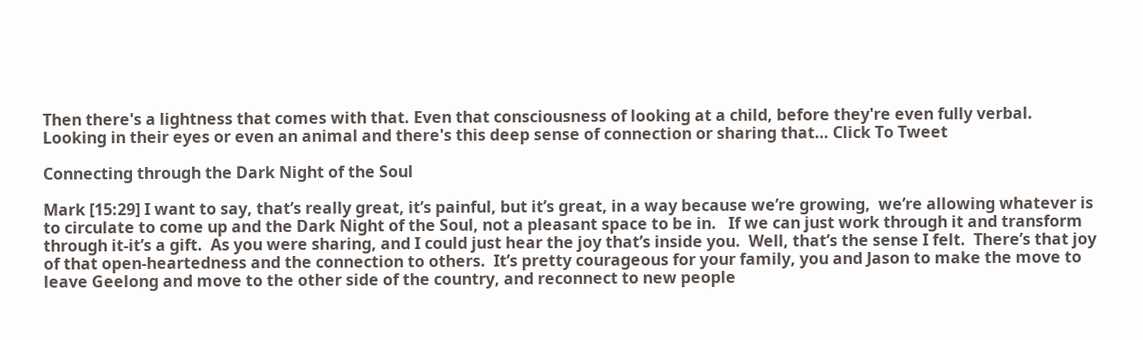Then there's a lightness that comes with that. Even that consciousness of looking at a child, before they're even fully verbal. Looking in their eyes or even an animal and there's this deep sense of connection or sharing that… Click To Tweet

Connecting through the Dark Night of the Soul

Mark [15:29] I want to say, that’s really great, it’s painful, but it’s great, in a way because we’re growing,  we’re allowing whatever is to circulate to come up and the Dark Night of the Soul, not a pleasant space to be in.   If we can just work through it and transform through it-it’s a gift.  As you were sharing, and I could just hear the joy that’s inside you.  Well, that’s the sense I felt.  There’s that joy of that open-heartedness and the connection to others.  It’s pretty courageous for your family, you and Jason to make the move to leave Geelong and move to the other side of the country, and reconnect to new people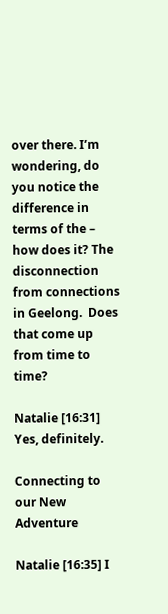over there. I’m wondering, do you notice the difference in terms of the – how does it? The disconnection from connections in Geelong.  Does that come up from time to time?

Natalie [16:31] Yes, definitely.

Connecting to our New Adventure

Natalie [16:35] I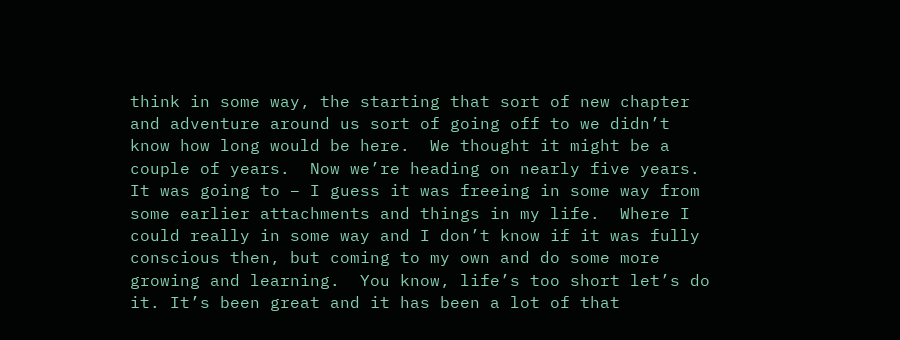think in some way, the starting that sort of new chapter and adventure around us sort of going off to we didn’t know how long would be here.  We thought it might be a couple of years.  Now we’re heading on nearly five years.  It was going to – I guess it was freeing in some way from some earlier attachments and things in my life.  Where I could really in some way and I don’t know if it was fully conscious then, but coming to my own and do some more growing and learning.  You know, life’s too short let’s do it. It’s been great and it has been a lot of that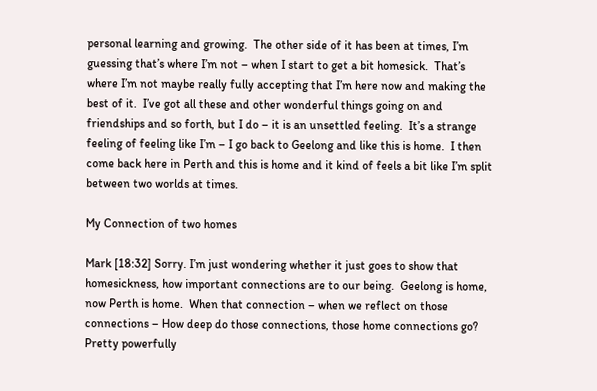personal learning and growing.  The other side of it has been at times, I’m guessing that’s where I’m not – when I start to get a bit homesick.  That’s where I’m not maybe really fully accepting that I’m here now and making the best of it.  I’ve got all these and other wonderful things going on and friendships and so forth, but I do – it is an unsettled feeling.  It’s a strange feeling of feeling like I’m – I go back to Geelong and like this is home.  I then come back here in Perth and this is home and it kind of feels a bit like I’m split between two worlds at times.

My Connection of two homes

Mark [18:32] Sorry. I’m just wondering whether it just goes to show that homesickness, how important connections are to our being.  Geelong is home, now Perth is home.  When that connection – when we reflect on those connections – How deep do those connections, those home connections go?  Pretty powerfully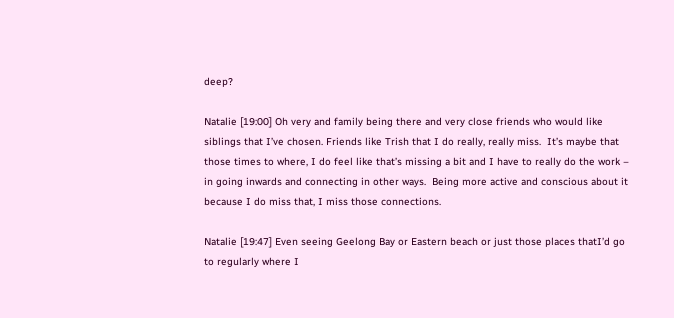deep?

Natalie [19:00] Oh very and family being there and very close friends who would like siblings that I’ve chosen. Friends like Trish that I do really, really miss.  It’s maybe that those times to where, I do feel like that’s missing a bit and I have to really do the work – in going inwards and connecting in other ways.  Being more active and conscious about it because I do miss that, I miss those connections.

Natalie [19:47] Even seeing Geelong Bay or Eastern beach or just those places thatI’d go to regularly where I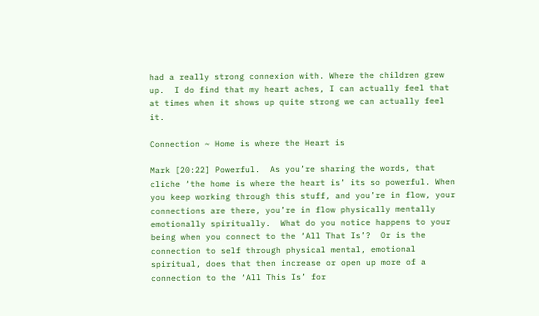had a really strong connexion with. Where the children grew up.  I do find that my heart aches, I can actually feel that at times when it shows up quite strong we can actually feel it.

Connection ~ Home is where the Heart is

Mark [20:22] Powerful.  As you’re sharing the words, that cliche ‘the home is where the heart is’ its so powerful. When you keep working through this stuff, and you’re in flow, your connections are there, you’re in flow physically mentally emotionally spiritually.  What do you notice happens to your being when you connect to the ‘All That Is’?  Or is the connection to self through physical mental, emotional spiritual, does that then increase or open up more of a connection to the ‘All This Is’ for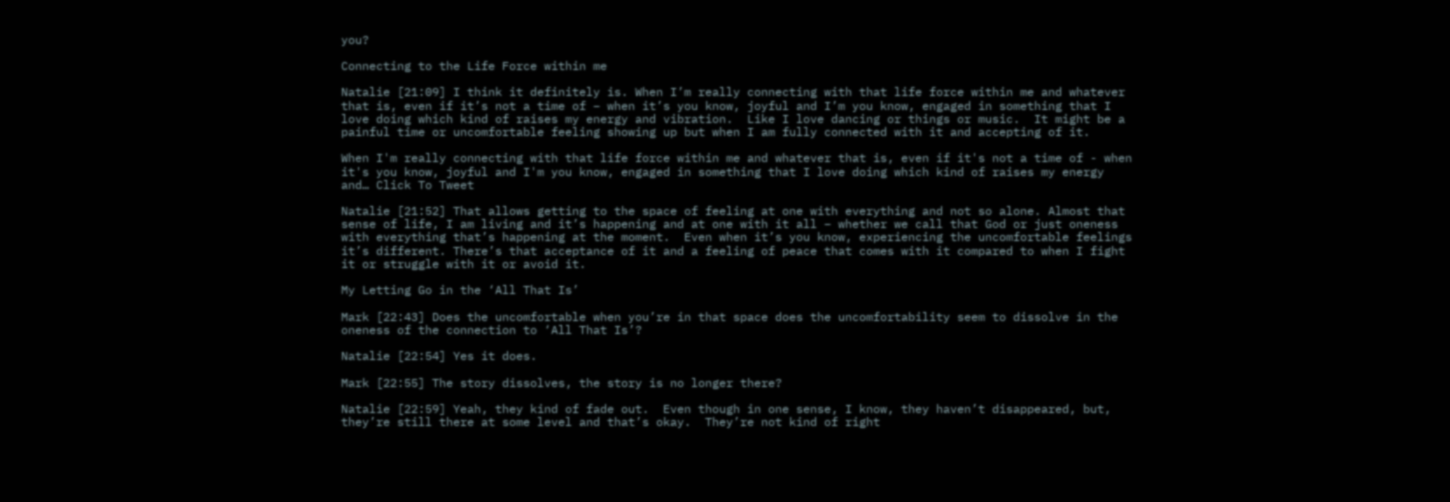you?

Connecting to the Life Force within me

Natalie [21:09] I think it definitely is. When I’m really connecting with that life force within me and whatever that is, even if it’s not a time of – when it’s you know, joyful and I’m you know, engaged in something that I love doing which kind of raises my energy and vibration.  Like I love dancing or things or music.  It might be a painful time or uncomfortable feeling showing up but when I am fully connected with it and accepting of it.

When I'm really connecting with that life force within me and whatever that is, even if it's not a time of - when it's you know, joyful and I'm you know, engaged in something that I love doing which kind of raises my energy and… Click To Tweet

Natalie [21:52] That allows getting to the space of feeling at one with everything and not so alone. Almost that sense of life, I am living and it’s happening and at one with it all – whether we call that God or just oneness with everything that’s happening at the moment.  Even when it’s you know, experiencing the uncomfortable feelings it’s different. There’s that acceptance of it and a feeling of peace that comes with it compared to when I fight it or struggle with it or avoid it.

My Letting Go in the ‘All That Is’

Mark [22:43] Does the uncomfortable when you’re in that space does the uncomfortability seem to dissolve in the oneness of the connection to ‘All That Is’?

Natalie [22:54] Yes it does.

Mark [22:55] The story dissolves, the story is no longer there?

Natalie [22:59] Yeah, they kind of fade out.  Even though in one sense, I know, they haven’t disappeared, but, they’re still there at some level and that’s okay.  They’re not kind of right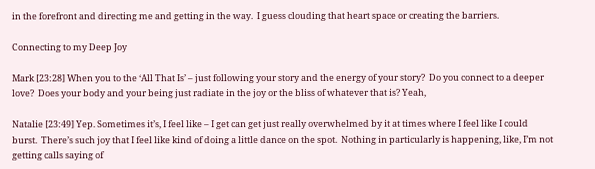in the forefront and directing me and getting in the way.  I guess clouding that heart space or creating the barriers.

Connecting to my Deep Joy

Mark [23:28] When you to the ‘All That Is’ – just following your story and the energy of your story?  Do you connect to a deeper love?  Does your body and your being just radiate in the joy or the bliss of whatever that is? Yeah,

Natalie [23:49] Yep. Sometimes it’s, I feel like – I get can get just really overwhelmed by it at times where I feel like I could burst.  There’s such joy that I feel like kind of doing a little dance on the spot.  Nothing in particularly is happening, like, I’m not getting calls saying of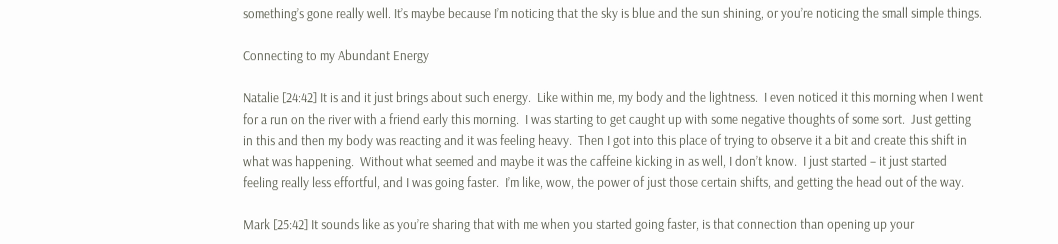something’s gone really well. It’s maybe because I’m noticing that the sky is blue and the sun shining, or you’re noticing the small simple things.

Connecting to my Abundant Energy

Natalie [24:42] It is and it just brings about such energy.  Like within me, my body and the lightness.  I even noticed it this morning when I went for a run on the river with a friend early this morning.  I was starting to get caught up with some negative thoughts of some sort.  Just getting in this and then my body was reacting and it was feeling heavy.  Then I got into this place of trying to observe it a bit and create this shift in what was happening.  Without what seemed and maybe it was the caffeine kicking in as well, I don’t know.  I just started – it just started feeling really less effortful, and I was going faster.  I’m like, wow, the power of just those certain shifts, and getting the head out of the way.

Mark [25:42] It sounds like as you’re sharing that with me when you started going faster, is that connection than opening up your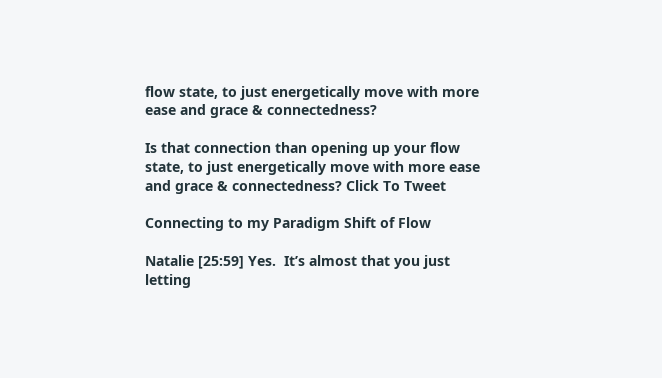flow state, to just energetically move with more ease and grace & connectedness?

Is that connection than opening up your flow state, to just energetically move with more ease and grace & connectedness? Click To Tweet

Connecting to my Paradigm Shift of Flow

Natalie [25:59] Yes.  It’s almost that you just letting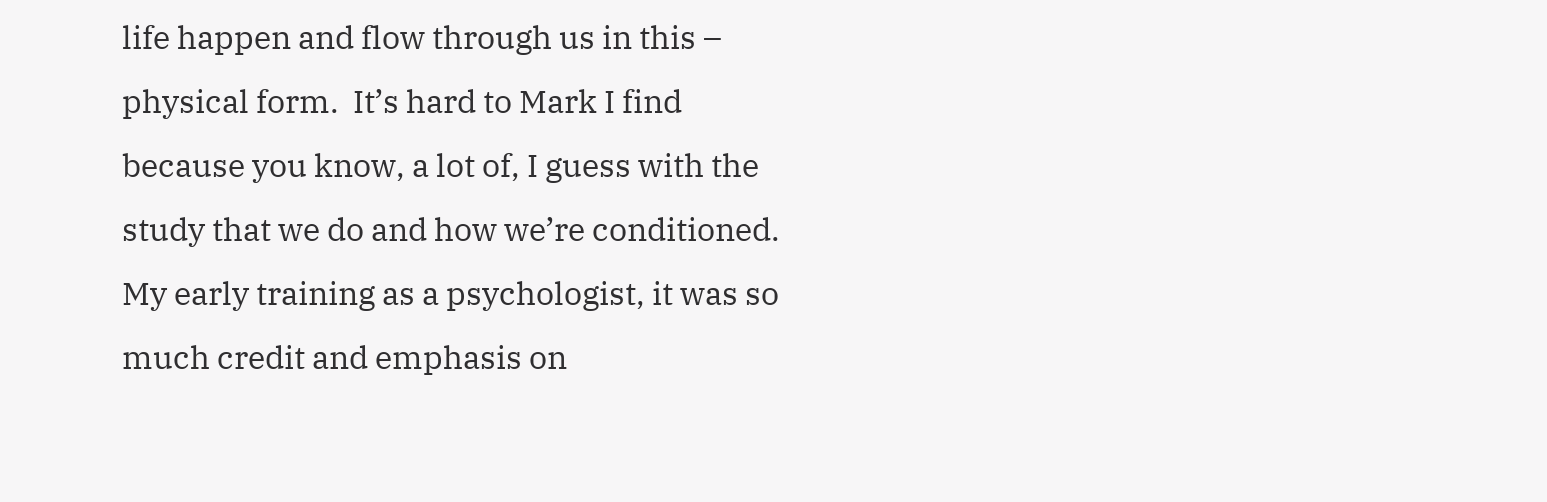life happen and flow through us in this – physical form.  It’s hard to Mark I find because you know, a lot of, I guess with the study that we do and how we’re conditioned.  My early training as a psychologist, it was so much credit and emphasis on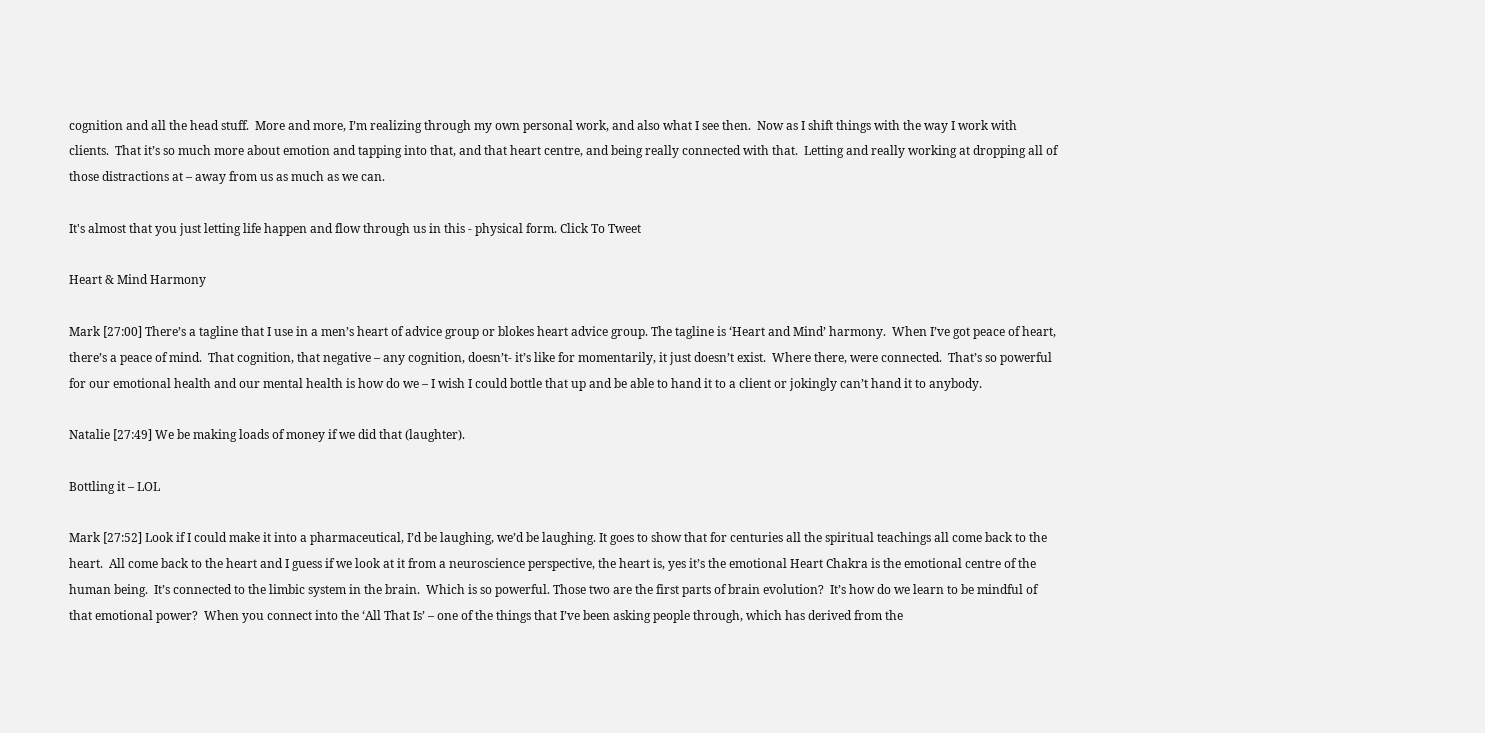cognition and all the head stuff.  More and more, I’m realizing through my own personal work, and also what I see then.  Now as I shift things with the way I work with clients.  That it’s so much more about emotion and tapping into that, and that heart centre, and being really connected with that.  Letting and really working at dropping all of those distractions at – away from us as much as we can.

It's almost that you just letting life happen and flow through us in this - physical form. Click To Tweet

Heart & Mind Harmony

Mark [27:00] There’s a tagline that I use in a men’s heart of advice group or blokes heart advice group. The tagline is ‘Heart and Mind’ harmony.  When I’ve got peace of heart, there’s a peace of mind.  That cognition, that negative – any cognition, doesn’t- it’s like for momentarily, it just doesn’t exist.  Where there, were connected.  That’s so powerful for our emotional health and our mental health is how do we – I wish I could bottle that up and be able to hand it to a client or jokingly can’t hand it to anybody.

Natalie [27:49] We be making loads of money if we did that (laughter).

Bottling it – LOL

Mark [27:52] Look if I could make it into a pharmaceutical, I’d be laughing, we’d be laughing. It goes to show that for centuries all the spiritual teachings all come back to the heart.  All come back to the heart and I guess if we look at it from a neuroscience perspective, the heart is, yes it’s the emotional Heart Chakra is the emotional centre of the human being.  It’s connected to the limbic system in the brain.  Which is so powerful. Those two are the first parts of brain evolution?  It’s how do we learn to be mindful of that emotional power?  When you connect into the ‘All That Is’ – one of the things that I’ve been asking people through, which has derived from the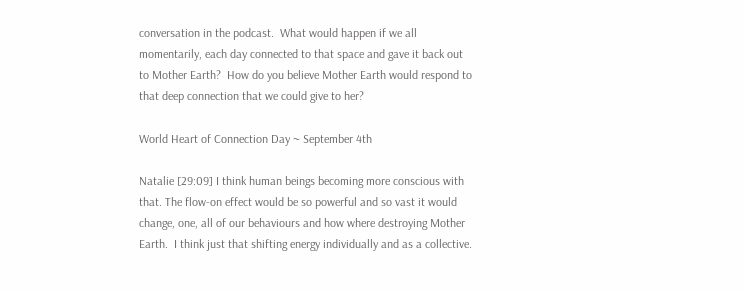conversation in the podcast.  What would happen if we all momentarily, each day connected to that space and gave it back out to Mother Earth?  How do you believe Mother Earth would respond to that deep connection that we could give to her?

World Heart of Connection Day ~ September 4th

Natalie [29:09] I think human beings becoming more conscious with that. The flow-on effect would be so powerful and so vast it would change, one, all of our behaviours and how where destroying Mother Earth.  I think just that shifting energy individually and as a collective.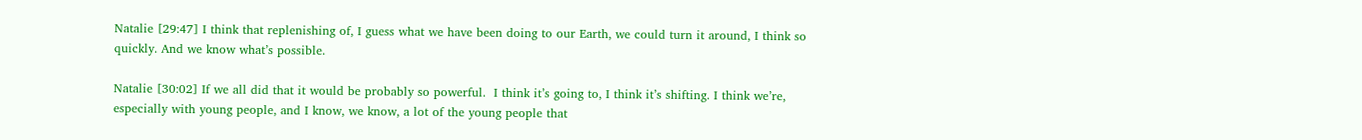Natalie [29:47] I think that replenishing of, I guess what we have been doing to our Earth, we could turn it around, I think so quickly. And we know what’s possible.

Natalie [30:02] If we all did that it would be probably so powerful.  I think it’s going to, I think it’s shifting. I think we’re, especially with young people, and I know, we know, a lot of the young people that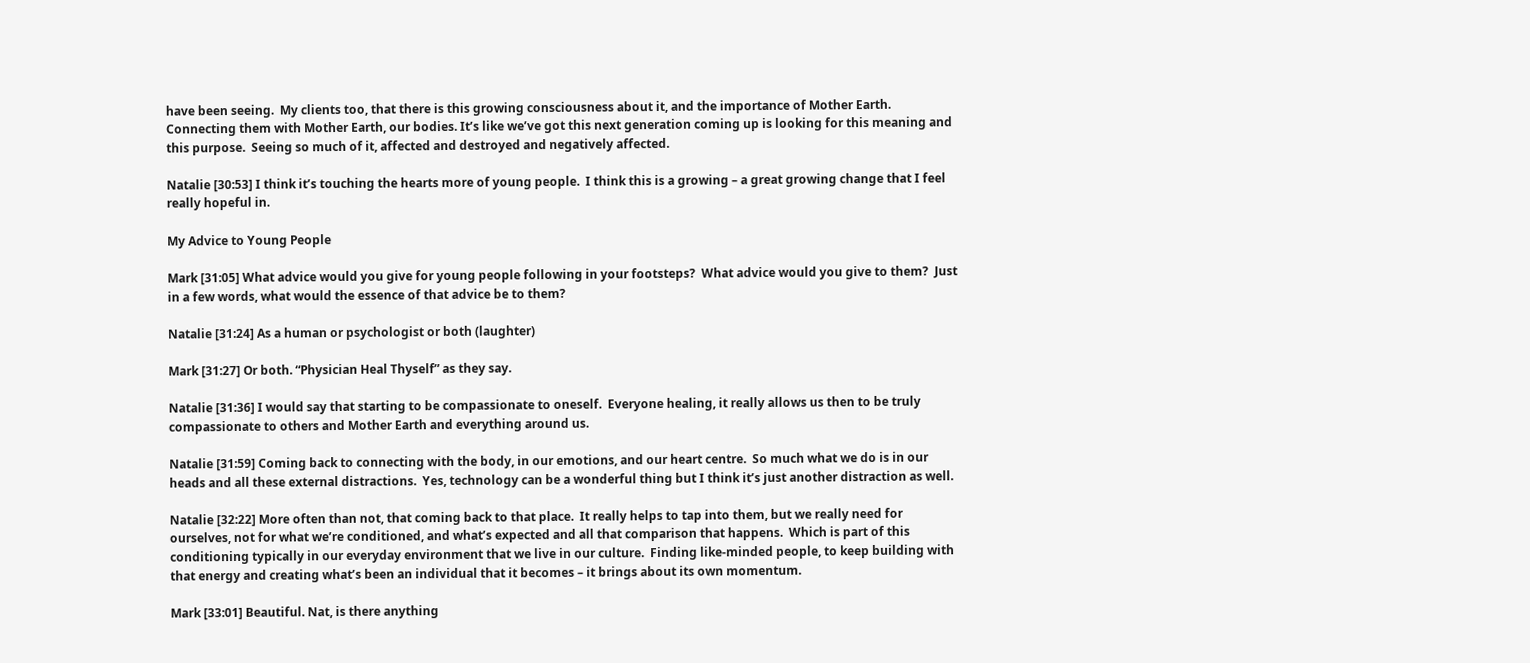have been seeing.  My clients too, that there is this growing consciousness about it, and the importance of Mother Earth. Connecting them with Mother Earth, our bodies. It’s like we’ve got this next generation coming up is looking for this meaning and this purpose.  Seeing so much of it, affected and destroyed and negatively affected.

Natalie [30:53] I think it’s touching the hearts more of young people.  I think this is a growing – a great growing change that I feel really hopeful in.

My Advice to Young People

Mark [31:05] What advice would you give for young people following in your footsteps?  What advice would you give to them?  Just in a few words, what would the essence of that advice be to them?

Natalie [31:24] As a human or psychologist or both (laughter)

Mark [31:27] Or both. “Physician Heal Thyself” as they say.

Natalie [31:36] I would say that starting to be compassionate to oneself.  Everyone healing, it really allows us then to be truly compassionate to others and Mother Earth and everything around us.

Natalie [31:59] Coming back to connecting with the body, in our emotions, and our heart centre.  So much what we do is in our heads and all these external distractions.  Yes, technology can be a wonderful thing but I think it’s just another distraction as well.

Natalie [32:22] More often than not, that coming back to that place.  It really helps to tap into them, but we really need for ourselves, not for what we’re conditioned, and what’s expected and all that comparison that happens.  Which is part of this conditioning typically in our everyday environment that we live in our culture.  Finding like-minded people, to keep building with that energy and creating what’s been an individual that it becomes – it brings about its own momentum.

Mark [33:01] Beautiful. Nat, is there anything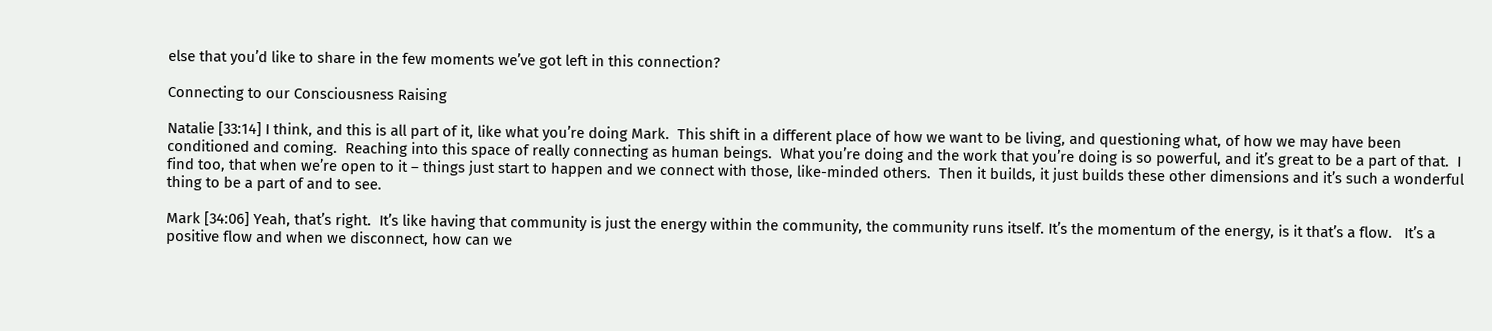else that you’d like to share in the few moments we’ve got left in this connection?

Connecting to our Consciousness Raising

Natalie [33:14] I think, and this is all part of it, like what you’re doing Mark.  This shift in a different place of how we want to be living, and questioning what, of how we may have been conditioned and coming.  Reaching into this space of really connecting as human beings.  What you’re doing and the work that you’re doing is so powerful, and it’s great to be a part of that.  I find too, that when we’re open to it – things just start to happen and we connect with those, like-minded others.  Then it builds, it just builds these other dimensions and it’s such a wonderful thing to be a part of and to see.

Mark [34:06] Yeah, that’s right.  It’s like having that community is just the energy within the community, the community runs itself. It’s the momentum of the energy, is it that’s a flow.   It’s a positive flow and when we disconnect, how can we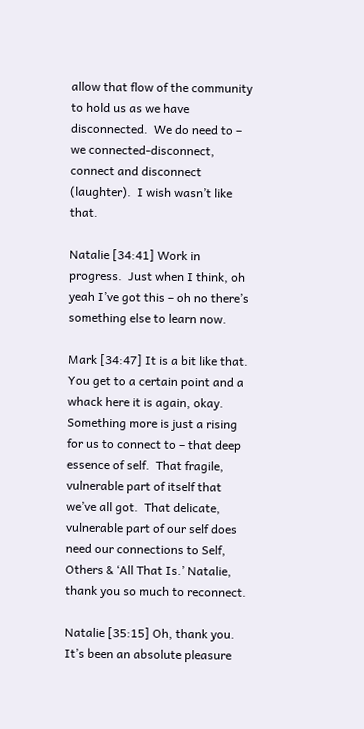allow that flow of the community to hold us as we have disconnected.  We do need to – we connected-disconnect, connect and disconnect (laughter).  I wish wasn’t like that.

Natalie [34:41] Work in progress.  Just when I think, oh yeah I’ve got this – oh no there’s something else to learn now.

Mark [34:47] It is a bit like that.  You get to a certain point and a whack here it is again, okay.  Something more is just a rising for us to connect to – that deep essence of self.  That fragile, vulnerable part of itself that we’ve all got.  That delicate, vulnerable part of our self does need our connections to Self, Others & ‘All That Is.’ Natalie, thank you so much to reconnect.

Natalie [35:15] Oh, thank you. It’s been an absolute pleasure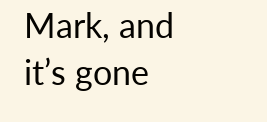Mark, and it’s gone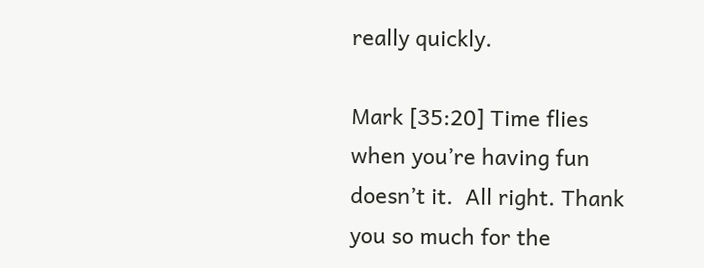really quickly.

Mark [35:20] Time flies when you’re having fun doesn’t it.  All right. Thank you so much for the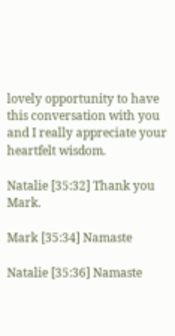lovely opportunity to have this conversation with you and I really appreciate your heartfelt wisdom.

Natalie [35:32] Thank you Mark.

Mark [35:34] Namaste

Natalie [35:36] Namaste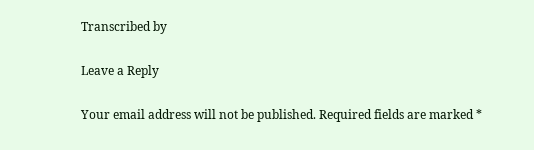Transcribed by

Leave a Reply

Your email address will not be published. Required fields are marked *